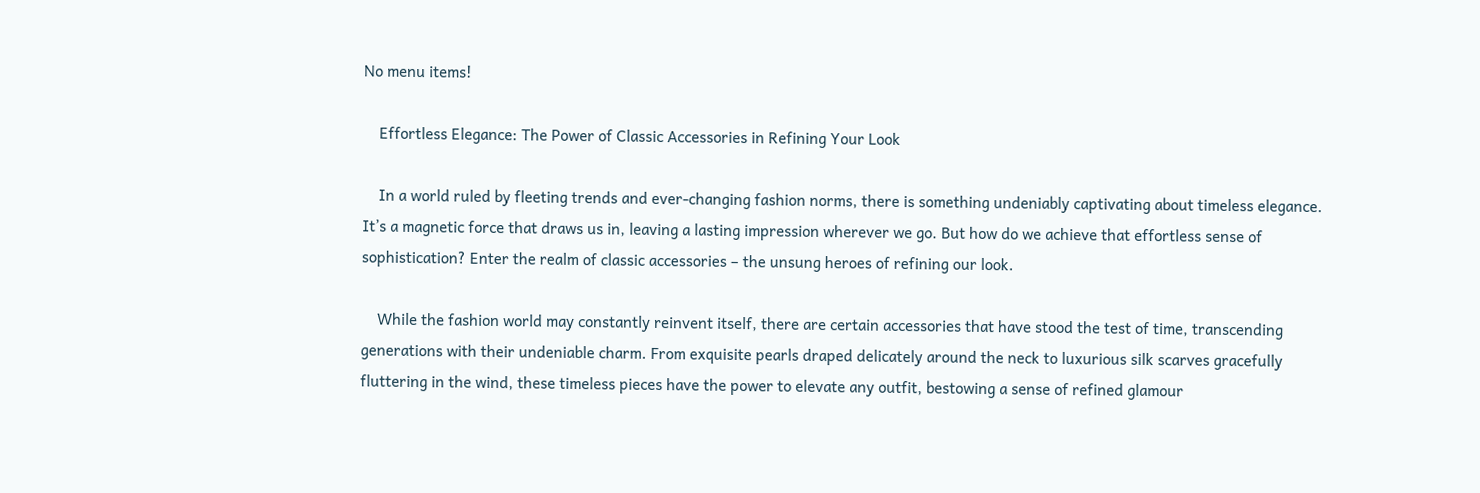No menu items!

    Effortless Elegance: The Power of Classic Accessories in Refining Your Look

    In a world ruled by fleeting trends and ever-changing fashion norms, there is something undeniably captivating about timeless elegance. It’s a magnetic force that draws us in, leaving a lasting impression wherever we go. But how do we achieve that effortless sense of sophistication? Enter the realm of classic accessories – the unsung heroes of refining our look.

    While the fashion world may constantly reinvent itself, there are certain accessories that have stood the test of time, transcending generations with their undeniable charm. From exquisite pearls draped delicately around the neck to luxurious silk scarves gracefully fluttering in the wind, these timeless pieces have the power to elevate any outfit, bestowing a sense of refined glamour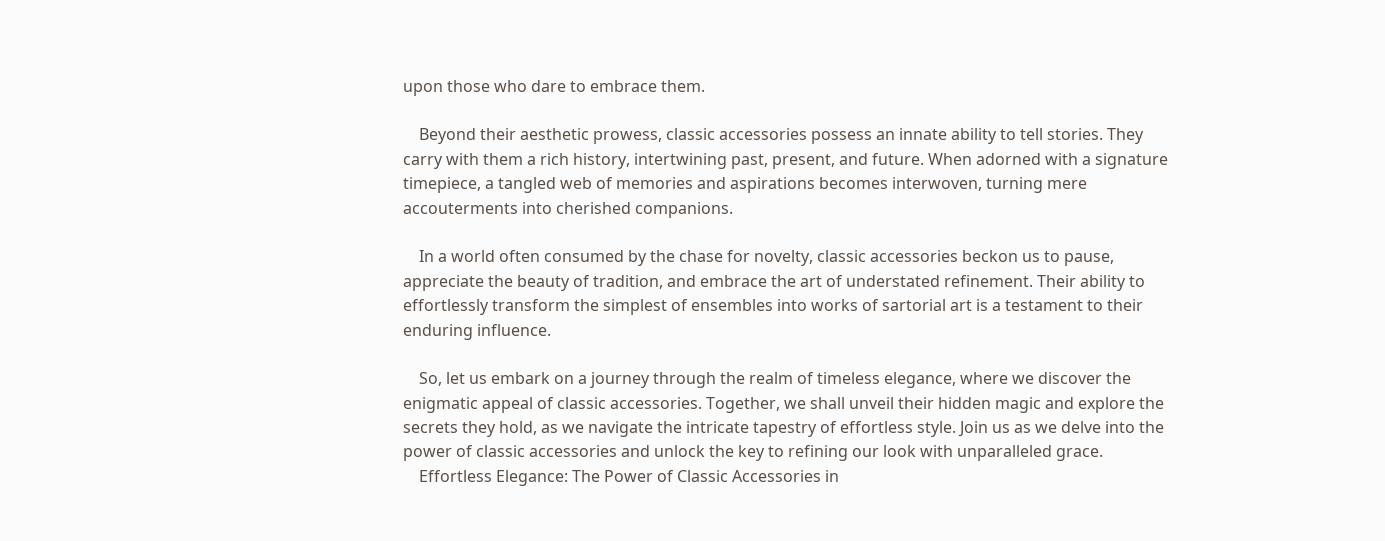upon those who dare to embrace them.

    Beyond their aesthetic prowess, classic accessories possess an innate ability to tell stories. They carry with them a rich history, intertwining past, present, and future. When adorned with a signature timepiece, a tangled web of memories and aspirations becomes interwoven, turning mere accouterments into cherished companions.

    In a world often consumed by the chase for novelty, classic accessories beckon us to pause, appreciate the beauty of tradition, and embrace the art of understated refinement. Their ability to effortlessly transform the simplest of ensembles into works of sartorial art is a testament to their enduring influence.

    So, let us embark on a journey through the realm of timeless elegance, where we discover the enigmatic appeal of classic accessories. Together, we shall unveil their hidden magic and explore the secrets they hold, as we navigate the intricate tapestry of effortless style. Join us as we delve into the power of classic accessories and unlock the key to refining our look with unparalleled grace.
    Effortless Elegance: The Power of Classic Accessories in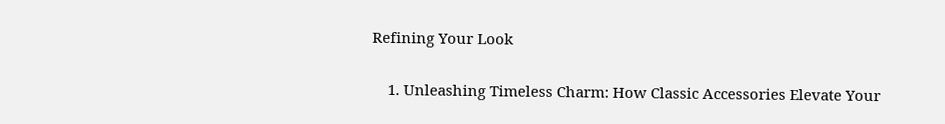Refining Your Look

    1. Unleashing Timeless Charm: How Classic Accessories Elevate Your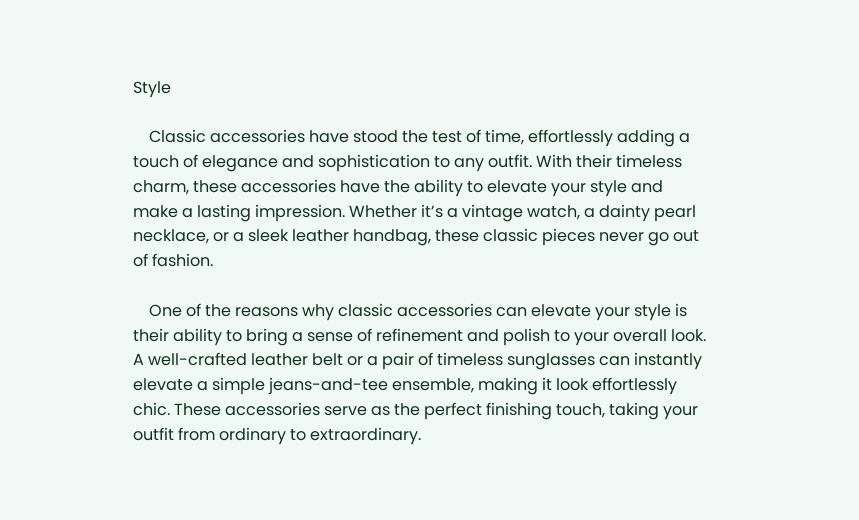Style

    Classic accessories have stood the test of time, effortlessly adding a touch of elegance and sophistication to any outfit. With their timeless charm, these accessories have the ability to elevate your style and make a lasting impression. Whether it’s a vintage watch, a dainty pearl necklace, or a sleek leather handbag, these classic pieces never go out of fashion.

    One of the reasons why classic accessories can elevate your style is their ability to bring a sense of refinement and polish to your overall look. A well-crafted leather belt or a pair of timeless sunglasses can instantly elevate a simple jeans-and-tee ensemble, making it look effortlessly chic. These accessories serve as the perfect finishing touch, taking your outfit from ordinary to extraordinary.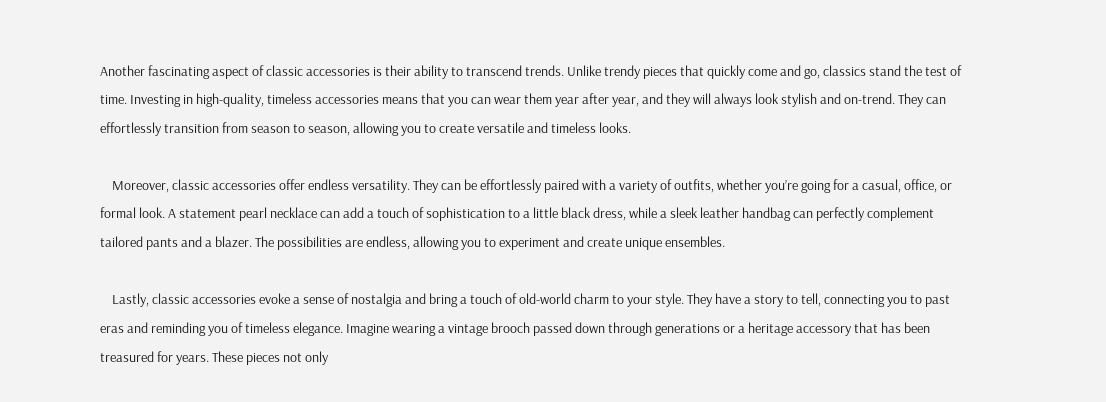Another fascinating aspect of classic accessories is their ability to transcend trends. Unlike trendy pieces that quickly come and go, classics stand the test of time. Investing in high-quality, timeless accessories means that you can wear them year after year, and they will always look stylish and on-trend. They can effortlessly transition from season to season, allowing you to create versatile and timeless looks.

    Moreover, classic accessories offer endless versatility. They can be effortlessly paired with a variety of outfits, whether you’re going for a casual, office, or formal look. A statement pearl necklace can add a touch of sophistication to a little black dress, while a sleek leather handbag can perfectly complement tailored pants and a blazer. The possibilities are endless, allowing you to experiment and create unique ensembles.

    Lastly, classic accessories evoke a sense of nostalgia and bring a touch of old-world charm to your style. They have a story to tell, connecting you to past eras and reminding you of timeless elegance. Imagine wearing a vintage brooch passed down through generations or a heritage accessory that has been treasured for years. These pieces not only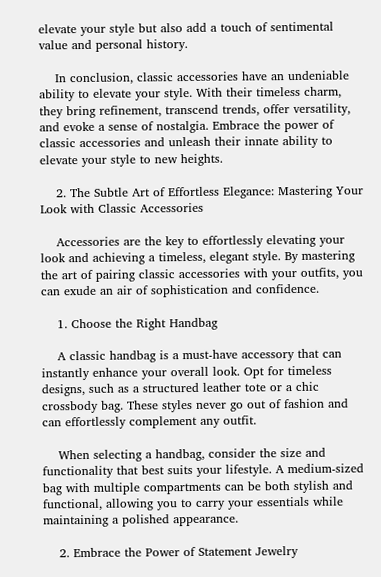elevate your style but also add a touch of sentimental value and personal history.

    In conclusion, classic accessories have an undeniable ability to elevate your style. With their timeless charm, they bring refinement, transcend trends, offer versatility, and evoke a sense of nostalgia. Embrace the power of classic accessories and unleash their innate ability to elevate your style to new heights.

    2. The Subtle Art of Effortless Elegance: Mastering Your Look with Classic Accessories

    Accessories are the key to effortlessly elevating your look and achieving a timeless, elegant style. By mastering the art of pairing classic accessories with your outfits, you can exude an air of sophistication and confidence.

    1. Choose the Right Handbag

    A classic handbag is a must-have accessory that can instantly enhance your overall look. Opt for timeless designs, such as a structured leather tote or a chic crossbody bag. These styles never go out of fashion and can effortlessly complement any outfit.

    When selecting a handbag, consider the size and functionality that best suits your lifestyle. A medium-sized bag with multiple compartments can be both stylish and functional, allowing you to carry your essentials while maintaining a polished appearance.

    2. Embrace the Power of Statement Jewelry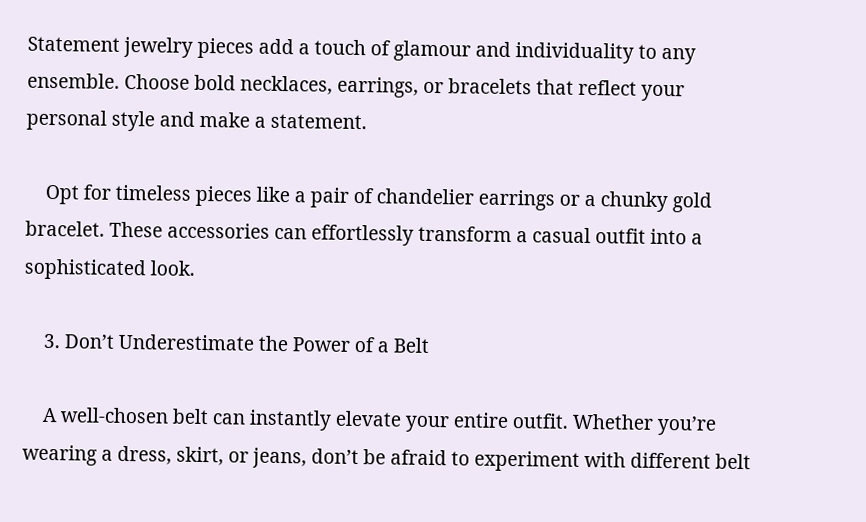Statement jewelry pieces add a touch of glamour and individuality to any ensemble. Choose bold necklaces, earrings, or bracelets that reflect your personal style and make a statement.

    Opt for timeless pieces like a pair of chandelier earrings or a chunky gold bracelet. These accessories can effortlessly transform a casual outfit into a sophisticated look.

    3. Don’t Underestimate the Power of a Belt

    A well-chosen belt can instantly elevate your entire outfit. Whether you’re wearing a dress, skirt, or jeans, don’t be afraid to experiment with different belt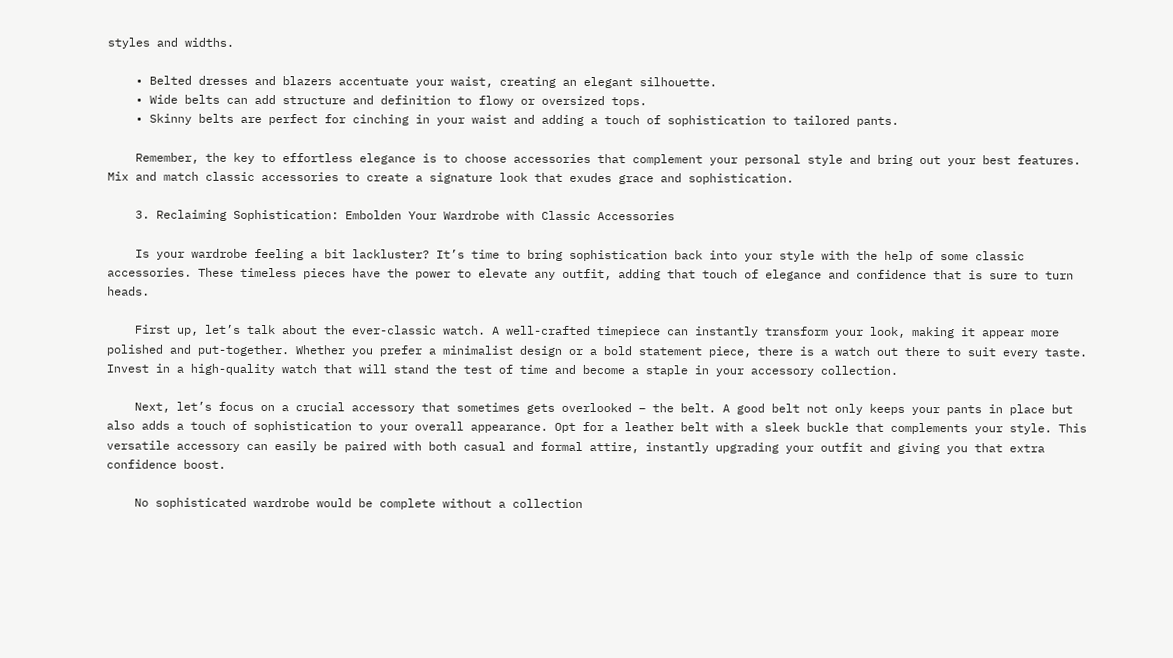styles and widths.

    • Belted dresses and blazers accentuate your waist, creating an elegant silhouette.
    • Wide belts can add structure and definition to flowy or oversized tops.
    • Skinny belts are perfect for cinching in your waist and adding a touch of sophistication to tailored pants.

    Remember, the key to effortless elegance is to choose accessories that complement your personal style and bring out your best features. Mix and match classic accessories to create a signature look that exudes grace and sophistication.

    3. Reclaiming Sophistication: Embolden Your Wardrobe with Classic Accessories

    Is your wardrobe feeling a bit lackluster? It’s time to bring sophistication back into your style with the help of some classic accessories. These timeless pieces have the power to elevate any outfit, adding that touch of elegance and confidence that is sure to turn heads.

    First up, let’s talk about the ever-classic watch. A well-crafted timepiece can instantly transform your look, making it appear more polished and put-together. Whether you prefer a minimalist design or a bold statement piece, there is a watch out there to suit every taste. Invest in a high-quality watch that will stand the test of time and become a staple in your accessory collection.

    Next, let’s focus on a crucial accessory that sometimes gets overlooked – the belt. A good belt not only keeps your pants in place but also adds a touch of sophistication to your overall appearance. Opt for a leather belt with a sleek buckle that complements your style. This versatile accessory can easily be paired with both casual and formal attire, instantly upgrading your outfit and giving you that extra confidence boost.

    No sophisticated wardrobe would be complete without a collection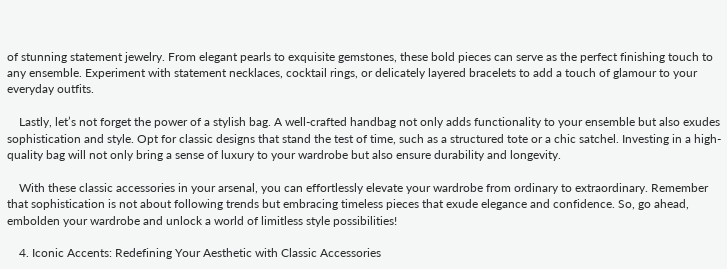of stunning statement jewelry. From elegant pearls to exquisite gemstones, these bold pieces can serve as the perfect finishing touch to any ensemble. Experiment with statement necklaces, cocktail rings, or delicately layered bracelets to add a touch of glamour to your everyday outfits.

    Lastly, let’s not forget the power of a stylish bag. A well-crafted handbag not only adds functionality to your ensemble but also exudes sophistication and style. Opt for classic designs that stand the test of time, such as a structured tote or a chic satchel. Investing in a high-quality bag will not only bring a sense of luxury to your wardrobe but also ensure durability and longevity.

    With these classic accessories in your arsenal, you can effortlessly elevate your wardrobe from ordinary to extraordinary. Remember that sophistication is not about following trends but embracing timeless pieces that exude elegance and confidence. So, go ahead, embolden your wardrobe and unlock a world of limitless style possibilities!

    4. Iconic Accents: Redefining Your Aesthetic with Classic Accessories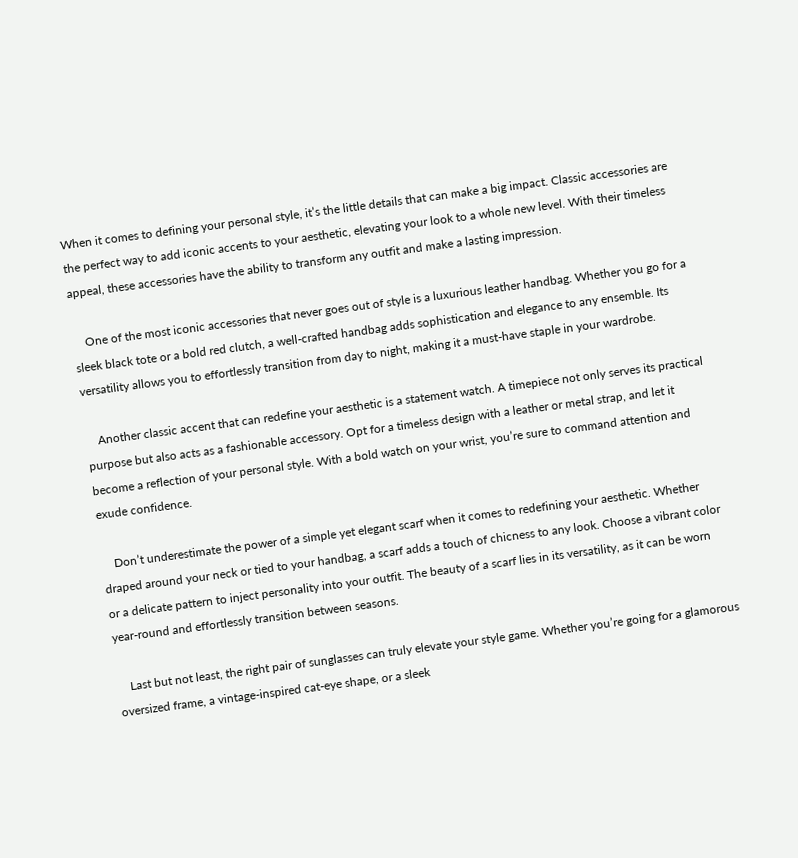When it comes to defining your personal style, it’s the little details that can make a big impact. Classic accessories are the perfect way to add iconic accents to your aesthetic, elevating your look to a whole new level. With their timeless appeal, these accessories have the ability to transform any outfit and make a lasting impression.

    One of the most iconic accessories that never goes out of style is a luxurious leather handbag. Whether you go for a sleek black tote or a bold red clutch, a well-crafted handbag adds sophistication and elegance to any ensemble. Its versatility allows you to effortlessly transition from day to night, making it a must-have staple in your wardrobe.

    Another classic accent that can redefine your aesthetic is a statement watch. A timepiece not only serves its practical purpose but also acts as a fashionable accessory. Opt for a timeless design with a leather or metal strap, and let it become a reflection of your personal style. With a bold watch on your wrist, you’re sure to command attention and exude confidence.

    Don’t underestimate the power of a simple yet elegant scarf when it comes to redefining your aesthetic. Whether draped around your neck or tied to your handbag, a scarf adds a touch of chicness to any look. Choose a vibrant color or a delicate pattern to inject personality into your outfit. The beauty of a scarf lies in its versatility, as it can be worn year-round and effortlessly transition between seasons.

    Last but not least, the right pair of sunglasses can truly elevate your style game. Whether you’re going for a glamorous oversized frame, a vintage-inspired cat-eye shape, or a sleek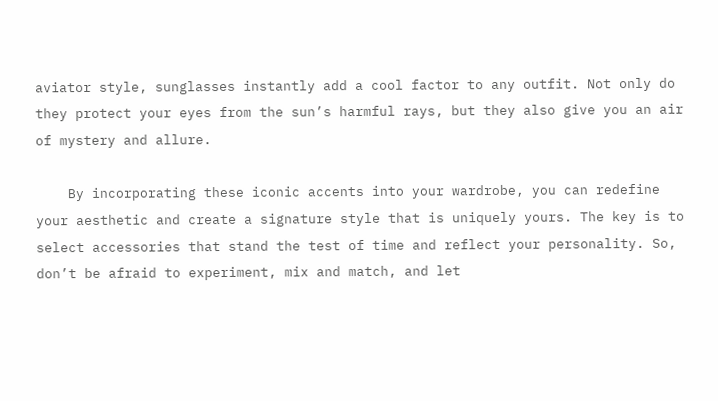aviator style, sunglasses instantly add a cool factor to any outfit. Not only do they protect your eyes from the sun’s harmful rays, but they also give you an air of mystery and allure.

    By incorporating these iconic accents into your wardrobe, you can redefine your aesthetic and create a signature style that is uniquely yours. The key is to select accessories that stand the test of time and reflect your personality. So, don’t be afraid to experiment, mix and match, and let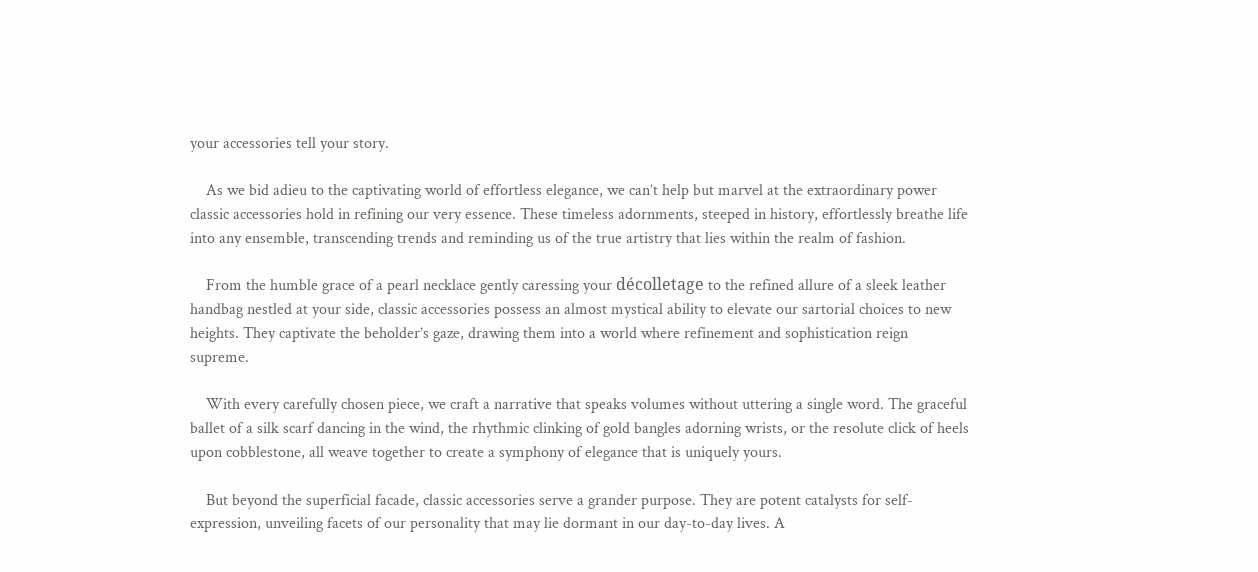your accessories tell your story.

    As we bid adieu to the captivating world of effortless elegance, we can’t help but marvel at the extraordinary power classic accessories hold in refining our very essence. These timeless adornments, steeped in history, effortlessly breathe life into any ensemble, transcending trends and reminding us of the true artistry that lies within the realm of fashion.

    From the humble grace of a pearl necklace gently caressing your décolletage to the refined allure of a sleek leather handbag nestled at your side, classic accessories possess an almost mystical ability to elevate our sartorial choices to new heights. They captivate the beholder’s gaze, drawing them into a world where refinement and sophistication reign supreme.

    With every carefully chosen piece, we craft a narrative that speaks volumes without uttering a single word. The graceful ballet of a silk scarf dancing in the wind, the rhythmic clinking of gold bangles adorning wrists, or the resolute click of heels upon cobblestone, all weave together to create a symphony of elegance that is uniquely yours.

    But beyond the superficial facade, classic accessories serve a grander purpose. They are potent catalysts for self-expression, unveiling facets of our personality that may lie dormant in our day-to-day lives. A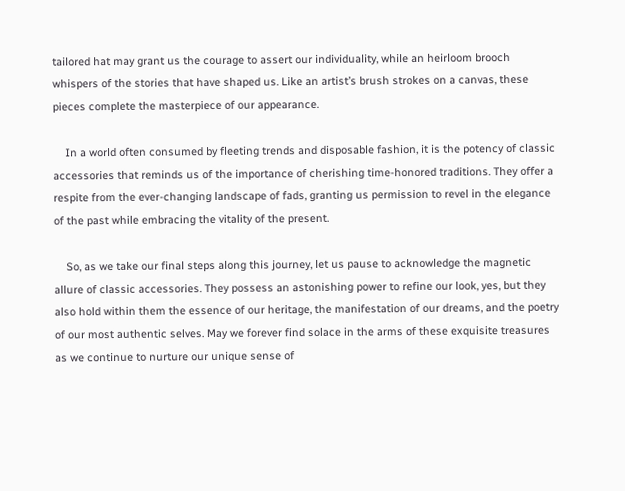tailored hat may grant us the courage to assert our individuality, while an heirloom brooch whispers of the stories that have shaped us. Like an artist’s brush strokes on a canvas, these pieces complete the masterpiece of our appearance.

    In a world often consumed by fleeting trends and disposable fashion, it is the potency of classic accessories that reminds us of the importance of cherishing time-honored traditions. They offer a respite from the ever-changing landscape of fads, granting us permission to revel in the elegance of the past while embracing the vitality of the present.

    So, as we take our final steps along this journey, let us pause to acknowledge the magnetic allure of classic accessories. They possess an astonishing power to refine our look, yes, but they also hold within them the essence of our heritage, the manifestation of our dreams, and the poetry of our most authentic selves. May we forever find solace in the arms of these exquisite treasures as we continue to nurture our unique sense of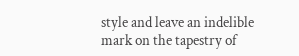style and leave an indelible mark on the tapestry of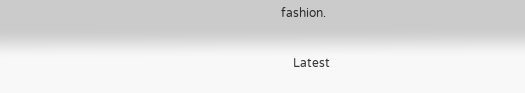fashion.


    Latest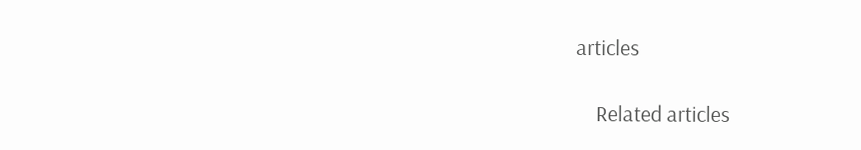articles

    Related articles